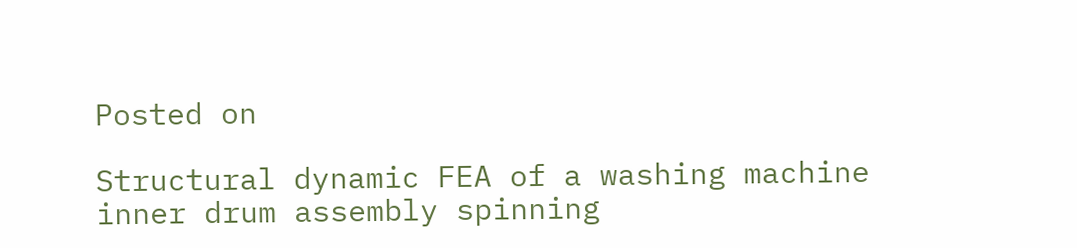Posted on

Structural dynamic FEA of a washing machine inner drum assembly spinning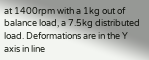at 1400rpm with a 1kg out of balance load, a 7.5kg distributed load. Deformations are in the Y axis in line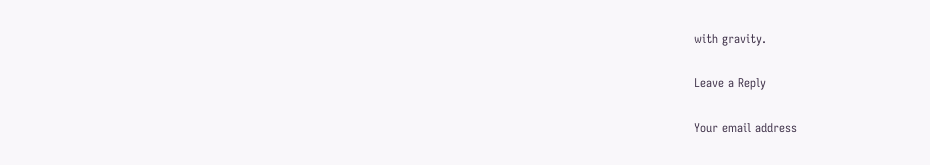with gravity.

Leave a Reply

Your email address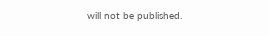will not be published.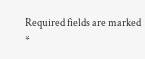Required fields are marked *